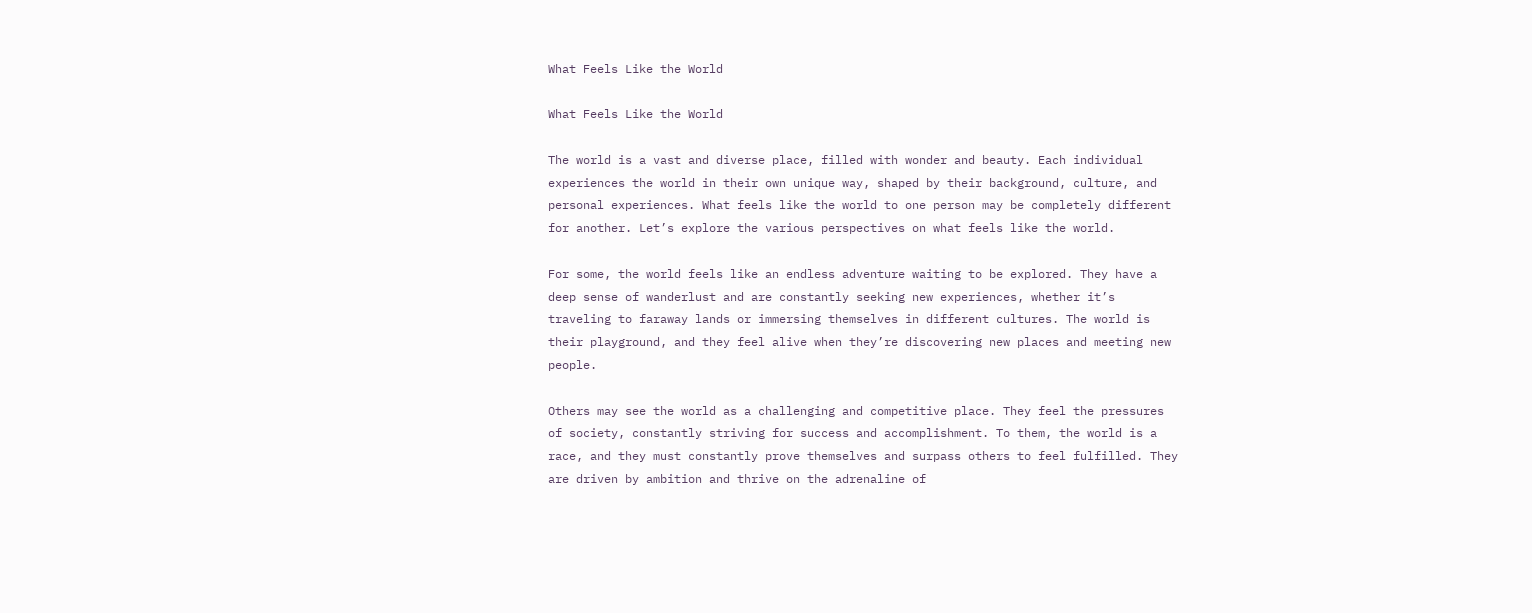What Feels Like the World

What Feels Like the World

The world is a vast and diverse place, filled with wonder and beauty. Each individual experiences the world in their own unique way, shaped by their background, culture, and personal experiences. What feels like the world to one person may be completely different for another. Let’s explore the various perspectives on what feels like the world.

For some, the world feels like an endless adventure waiting to be explored. They have a deep sense of wanderlust and are constantly seeking new experiences, whether it’s traveling to faraway lands or immersing themselves in different cultures. The world is their playground, and they feel alive when they’re discovering new places and meeting new people.

Others may see the world as a challenging and competitive place. They feel the pressures of society, constantly striving for success and accomplishment. To them, the world is a race, and they must constantly prove themselves and surpass others to feel fulfilled. They are driven by ambition and thrive on the adrenaline of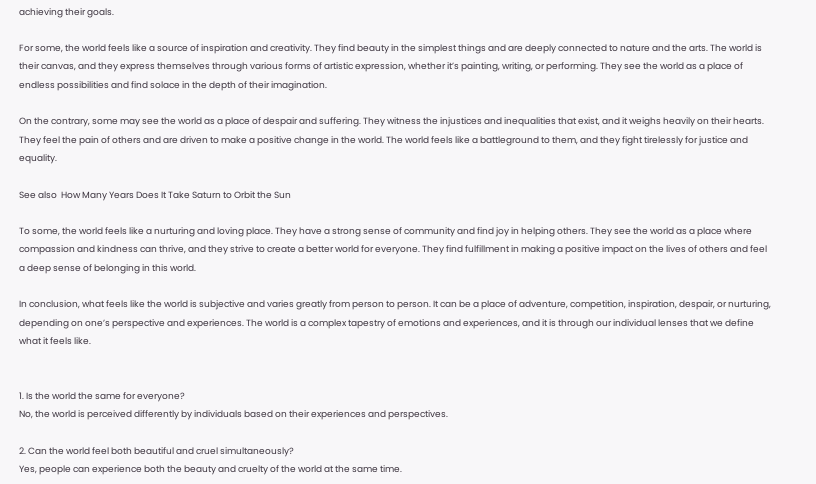achieving their goals.

For some, the world feels like a source of inspiration and creativity. They find beauty in the simplest things and are deeply connected to nature and the arts. The world is their canvas, and they express themselves through various forms of artistic expression, whether it’s painting, writing, or performing. They see the world as a place of endless possibilities and find solace in the depth of their imagination.

On the contrary, some may see the world as a place of despair and suffering. They witness the injustices and inequalities that exist, and it weighs heavily on their hearts. They feel the pain of others and are driven to make a positive change in the world. The world feels like a battleground to them, and they fight tirelessly for justice and equality.

See also  How Many Years Does It Take Saturn to Orbit the Sun

To some, the world feels like a nurturing and loving place. They have a strong sense of community and find joy in helping others. They see the world as a place where compassion and kindness can thrive, and they strive to create a better world for everyone. They find fulfillment in making a positive impact on the lives of others and feel a deep sense of belonging in this world.

In conclusion, what feels like the world is subjective and varies greatly from person to person. It can be a place of adventure, competition, inspiration, despair, or nurturing, depending on one’s perspective and experiences. The world is a complex tapestry of emotions and experiences, and it is through our individual lenses that we define what it feels like.


1. Is the world the same for everyone?
No, the world is perceived differently by individuals based on their experiences and perspectives.

2. Can the world feel both beautiful and cruel simultaneously?
Yes, people can experience both the beauty and cruelty of the world at the same time.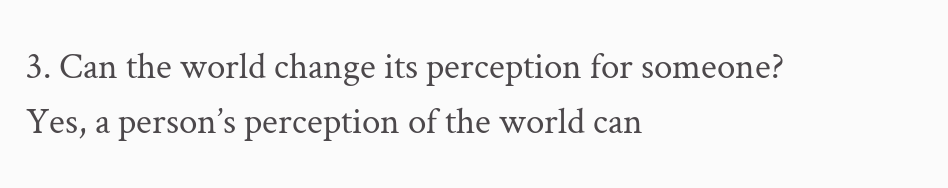3. Can the world change its perception for someone?
Yes, a person’s perception of the world can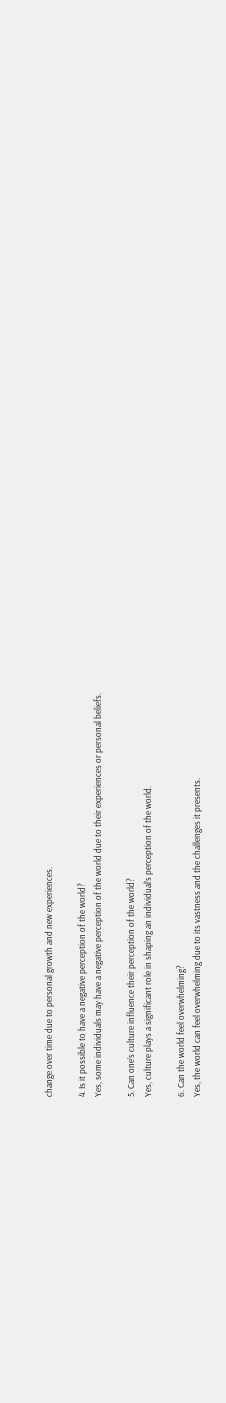change over time due to personal growth and new experiences.

4. Is it possible to have a negative perception of the world?
Yes, some individuals may have a negative perception of the world due to their experiences or personal beliefs.

5. Can one’s culture influence their perception of the world?
Yes, culture plays a significant role in shaping an individual’s perception of the world.

6. Can the world feel overwhelming?
Yes, the world can feel overwhelming due to its vastness and the challenges it presents.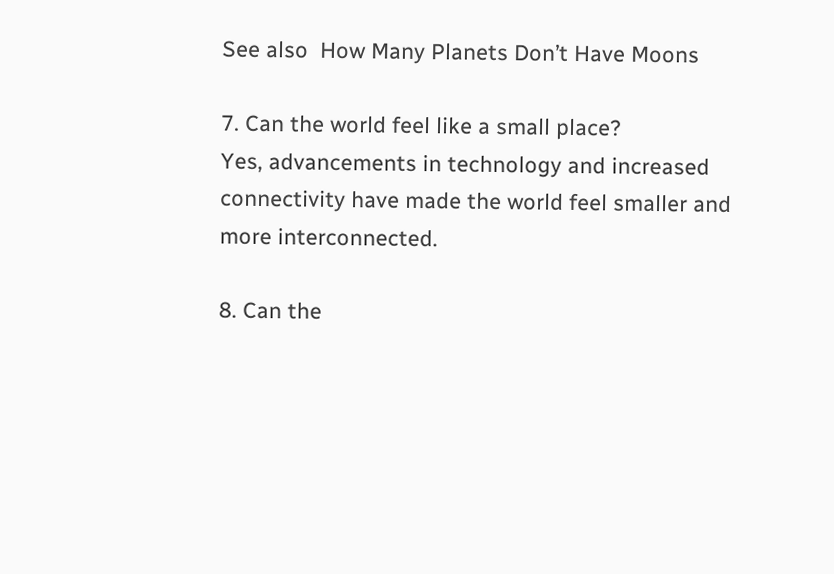See also  How Many Planets Don’t Have Moons

7. Can the world feel like a small place?
Yes, advancements in technology and increased connectivity have made the world feel smaller and more interconnected.

8. Can the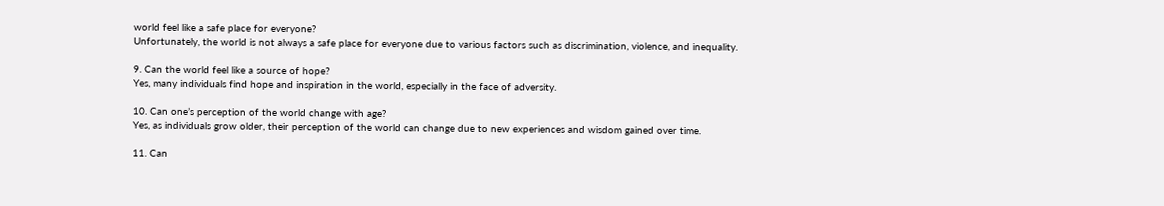world feel like a safe place for everyone?
Unfortunately, the world is not always a safe place for everyone due to various factors such as discrimination, violence, and inequality.

9. Can the world feel like a source of hope?
Yes, many individuals find hope and inspiration in the world, especially in the face of adversity.

10. Can one’s perception of the world change with age?
Yes, as individuals grow older, their perception of the world can change due to new experiences and wisdom gained over time.

11. Can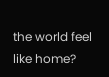the world feel like home?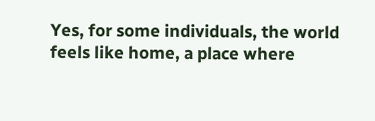Yes, for some individuals, the world feels like home, a place where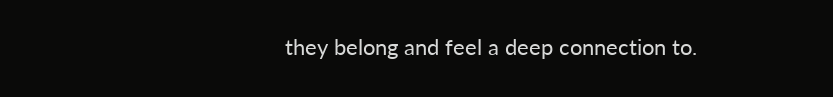they belong and feel a deep connection to.